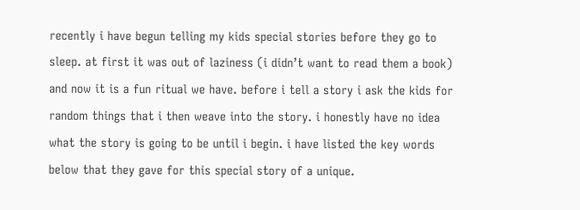recently i have begun telling my kids special stories before they go to sleep. at first it was out of laziness (i didn’t want to read them a book) and now it is a fun ritual we have. before i tell a story i ask the kids for random things that i then weave into the story. i honestly have no idea what the story is going to be until i begin. i have listed the key words below that they gave for this special story of a unique.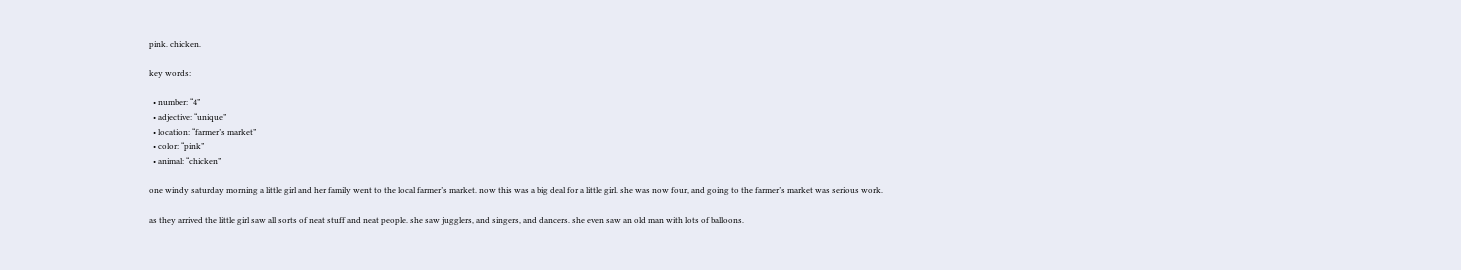pink. chicken.

key words:

  • number: “4”
  • adjective: “unique”
  • location: “farmer’s market”
  • color: “pink”
  • animal: “chicken”

one windy saturday morning a little girl and her family went to the local farmer’s market. now this was a big deal for a little girl. she was now four, and going to the farmer’s market was serious work.

as they arrived the little girl saw all sorts of neat stuff and neat people. she saw jugglers, and singers, and dancers. she even saw an old man with lots of balloons.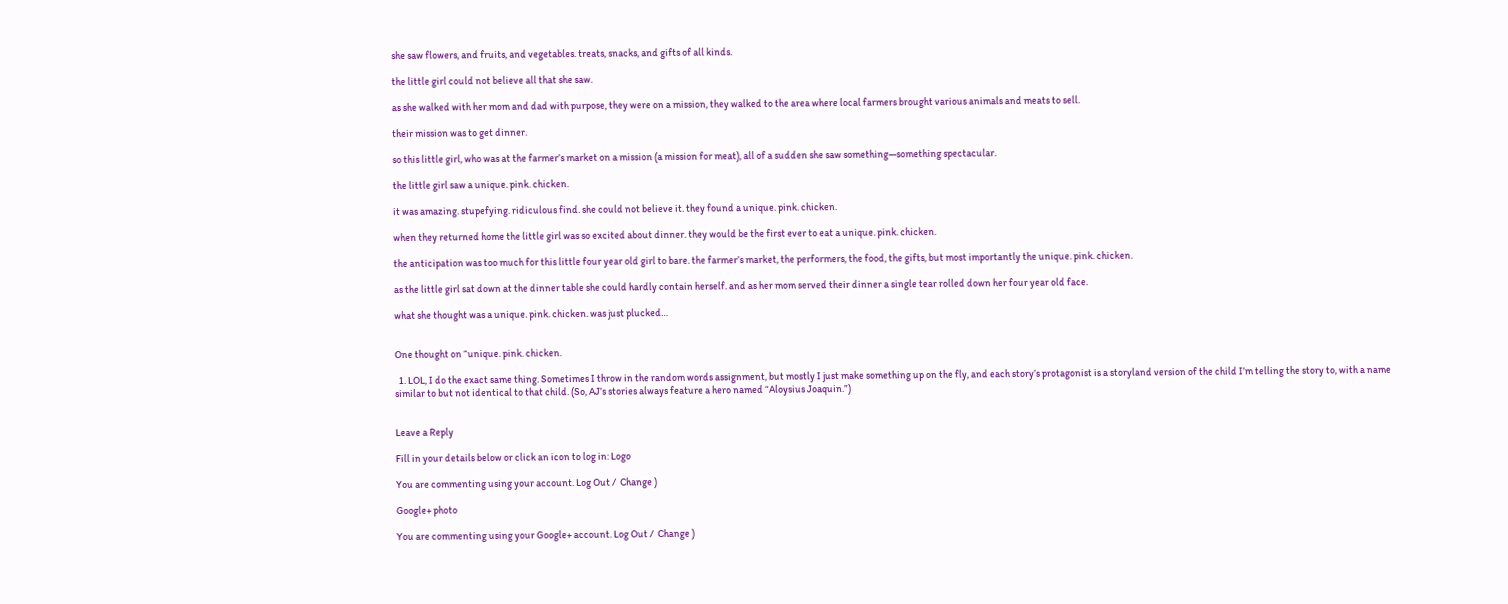she saw flowers, and fruits, and vegetables. treats, snacks, and gifts of all kinds.

the little girl could not believe all that she saw.

as she walked with her mom and dad with purpose, they were on a mission, they walked to the area where local farmers brought various animals and meats to sell.

their mission was to get dinner.

so this little girl, who was at the farmer’s market on a mission (a mission for meat), all of a sudden she saw something—something spectacular.

the little girl saw a unique. pink. chicken.

it was amazing. stupefying. ridiculous find. she could not believe it. they found a unique. pink. chicken.

when they returned home the little girl was so excited about dinner. they would be the first ever to eat a unique. pink. chicken.

the anticipation was too much for this little four year old girl to bare. the farmer’s market, the performers, the food, the gifts, but most importantly the unique. pink. chicken.

as the little girl sat down at the dinner table she could hardly contain herself. and as her mom served their dinner a single tear rolled down her four year old face.

what she thought was a unique. pink. chicken. was just plucked…


One thought on “unique. pink. chicken.

  1. LOL, I do the exact same thing. Sometimes I throw in the random words assignment, but mostly I just make something up on the fly, and each story’s protagonist is a storyland version of the child I’m telling the story to, with a name similar to but not identical to that child. (So, AJ’s stories always feature a hero named “Aloysius Joaquin.”)


Leave a Reply

Fill in your details below or click an icon to log in: Logo

You are commenting using your account. Log Out /  Change )

Google+ photo

You are commenting using your Google+ account. Log Out /  Change )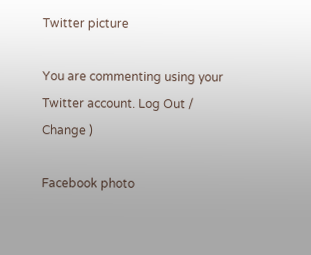Twitter picture

You are commenting using your Twitter account. Log Out /  Change )

Facebook photo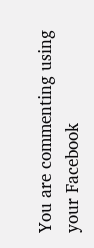You are commenting using your Facebook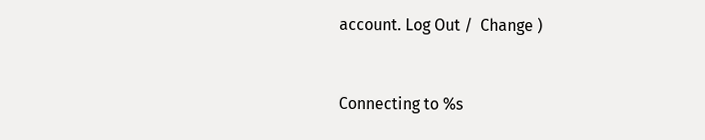account. Log Out /  Change )


Connecting to %s